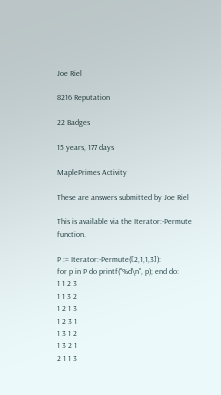Joe Riel

8216 Reputation

22 Badges

15 years, 177 days

MaplePrimes Activity

These are answers submitted by Joe Riel

This is available via the Iterator:-Permute function.

P := Iterator:-Permute([2,1,1,3]):
for p in P do printf("%d\n", p); end do:
1 1 2 3
1 1 3 2
1 2 1 3
1 2 3 1
1 3 1 2
1 3 2 1
2 1 1 3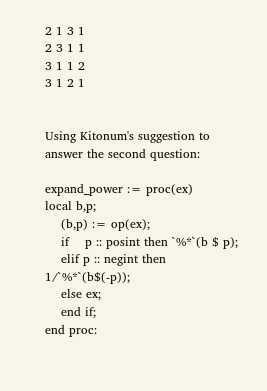2 1 3 1
2 3 1 1
3 1 1 2
3 1 2 1


Using Kitonum's suggestion to answer the second question:

expand_power := proc(ex)
local b,p;
    (b,p) := op(ex);
    if    p :: posint then `%*`(b $ p);
    elif p :: negint then 1/`%*`(b$(-p));
    else ex;
    end if;
end proc: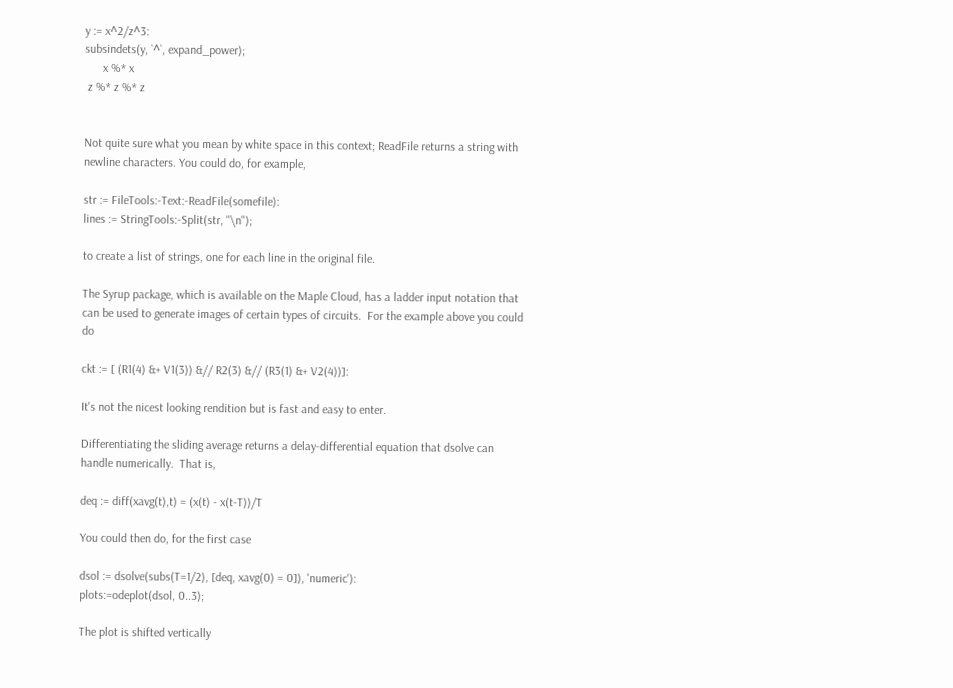y := x^2/z^3:
subsindets(y, `^`, expand_power);
      x %* x
 z %* z %* z


Not quite sure what you mean by white space in this context; ReadFile returns a string with newline characters. You could do, for example,

str := FileTools:-Text:-ReadFile(somefile):
lines := StringTools:-Split(str, "\n");

to create a list of strings, one for each line in the original file.

The Syrup package, which is available on the Maple Cloud, has a ladder input notation that can be used to generate images of certain types of circuits.  For the example above you could do

ckt := [ (R1(4) &+ V1(3)) &// R2(3) &// (R3(1) &+ V2(4))]:

It's not the nicest looking rendition but is fast and easy to enter.

Differentiating the sliding average returns a delay-differential equation that dsolve can handle numerically.  That is,

deq := diff(xavg(t),t) = (x(t) - x(t-T))/T

You could then do, for the first case

dsol := dsolve(subs(T=1/2), [deq, xavg(0) = 0]), 'numeric'):
plots:=odeplot(dsol, 0..3);

The plot is shifted vertically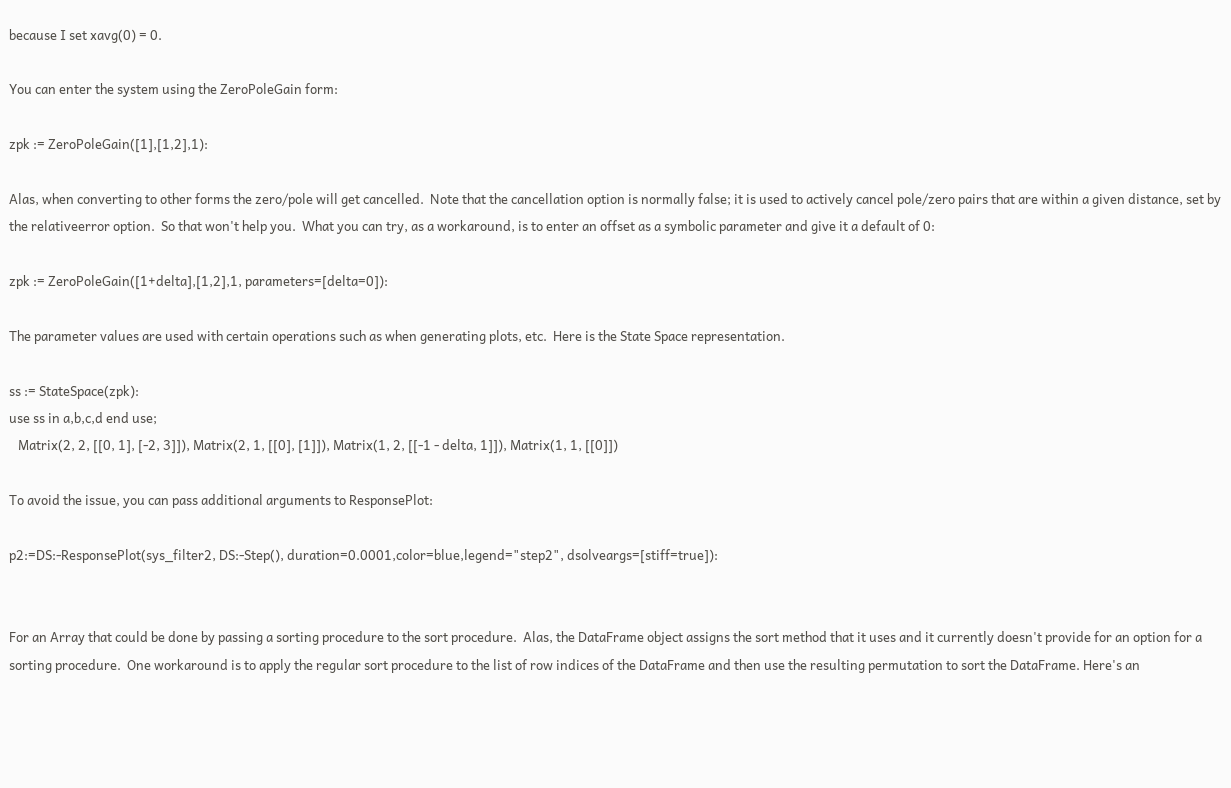because I set xavg(0) = 0.

You can enter the system using the ZeroPoleGain form:

zpk := ZeroPoleGain([1],[1,2],1):

Alas, when converting to other forms the zero/pole will get cancelled.  Note that the cancellation option is normally false; it is used to actively cancel pole/zero pairs that are within a given distance, set by the relativeerror option.  So that won't help you.  What you can try, as a workaround, is to enter an offset as a symbolic parameter and give it a default of 0:

zpk := ZeroPoleGain([1+delta],[1,2],1, parameters=[delta=0]):

The parameter values are used with certain operations such as when generating plots, etc.  Here is the State Space representation.

ss := StateSpace(zpk):
use ss in a,b,c,d end use;
   Matrix(2, 2, [[0, 1], [-2, 3]]), Matrix(2, 1, [[0], [1]]), Matrix(1, 2, [[-1 - delta, 1]]), Matrix(1, 1, [[0]])

To avoid the issue, you can pass additional arguments to ResponsePlot:

p2:=DS:-ResponsePlot(sys_filter2, DS:-Step(), duration=0.0001,color=blue,legend="step2", dsolveargs=[stiff=true]):


For an Array that could be done by passing a sorting procedure to the sort procedure.  Alas, the DataFrame object assigns the sort method that it uses and it currently doesn't provide for an option for a sorting procedure.  One workaround is to apply the regular sort procedure to the list of row indices of the DataFrame and then use the resulting permutation to sort the DataFrame. Here's an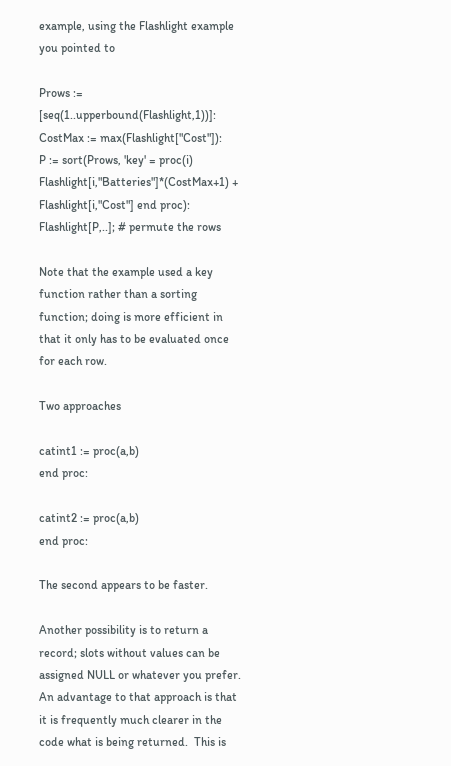example, using the Flashlight example you pointed to

Prows := [seq(1..upperbound(Flashlight,1))]:
CostMax := max(Flashlight["Cost"]):
P := sort(Prows, 'key' = proc(i) Flashlight[i,"Batteries"]*(CostMax+1) + Flashlight[i,"Cost"] end proc):
Flashlight[P,..]; # permute the rows

Note that the example used a key function rather than a sorting function; doing is more efficient in that it only has to be evaluated once for each row.

Two approaches

catint1 := proc(a,b)
end proc:

catint2 := proc(a,b)
end proc:

The second appears to be faster.

Another possibility is to return a record; slots without values can be assigned NULL or whatever you prefer.  An advantage to that approach is that it is frequently much clearer in the code what is being returned.  This is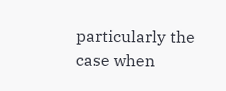particularly the case when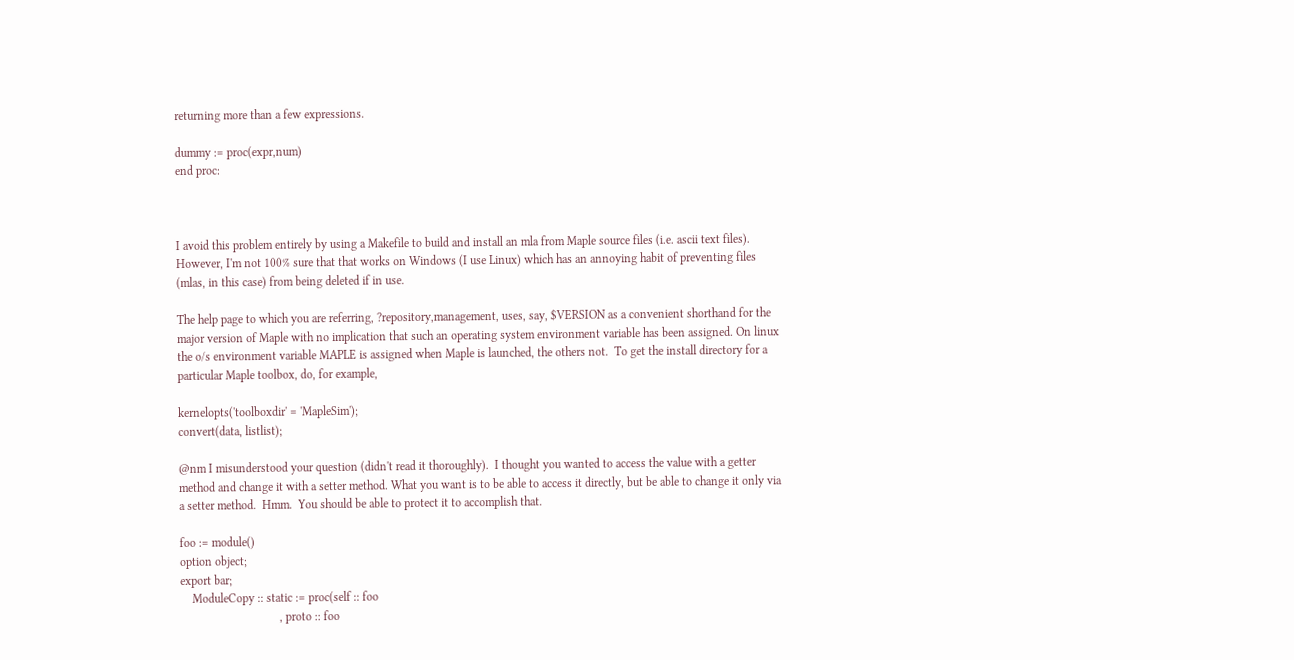returning more than a few expressions.

dummy := proc(expr,num)
end proc:



I avoid this problem entirely by using a Makefile to build and install an mla from Maple source files (i.e. ascii text files).  However, I'm not 100% sure that that works on Windows (I use Linux) which has an annoying habit of preventing files (mlas, in this case) from being deleted if in use.

The help page to which you are referring, ?repository,management, uses, say, $VERSION as a convenient shorthand for the major version of Maple with no implication that such an operating system environment variable has been assigned. On linux the o/s environment variable MAPLE is assigned when Maple is launched, the others not.  To get the install directory for a particular Maple toolbox, do, for example,

kernelopts('toolboxdir' = 'MapleSim');
convert(data, listlist);

@nm I misunderstood your question (didn't read it thoroughly).  I thought you wanted to access the value with a getter method and change it with a setter method. What you want is to be able to access it directly, but be able to change it only via a setter method.  Hmm.  You should be able to protect it to accomplish that.

foo := module()
option object;
export bar;
    ModuleCopy :: static := proc(self :: foo
                                 , proto :: foo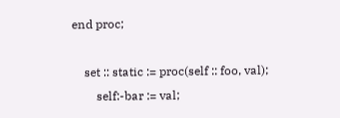end proc;

    set :: static := proc(self :: foo, val);
        self:-bar := val;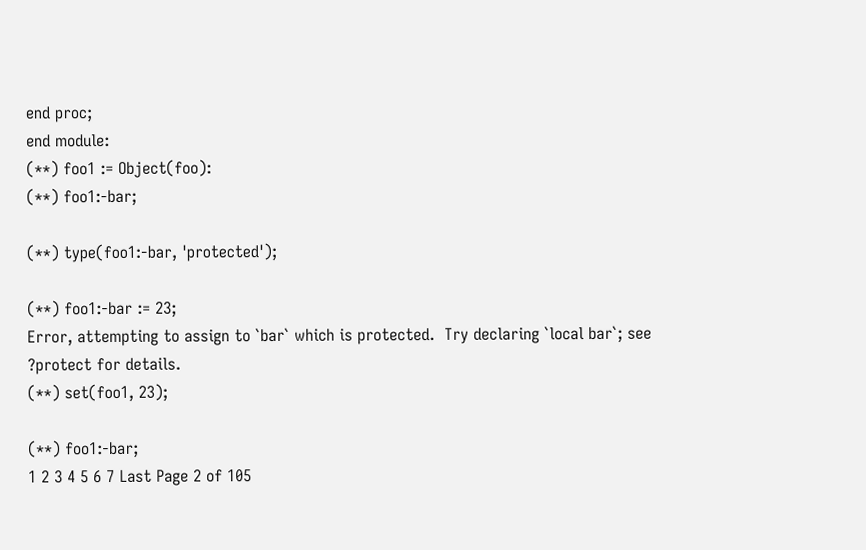end proc;
end module:
(**) foo1 := Object(foo):
(**) foo1:-bar;

(**) type(foo1:-bar, 'protected');

(**) foo1:-bar := 23;
Error, attempting to assign to `bar` which is protected.  Try declaring `local bar`; see ?protect for details.
(**) set(foo1, 23);

(**) foo1:-bar;
1 2 3 4 5 6 7 Last Page 2 of 105